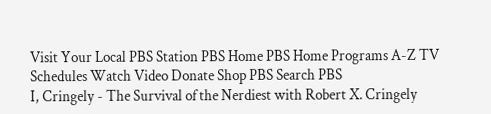Visit Your Local PBS Station PBS Home PBS Home Programs A-Z TV Schedules Watch Video Donate Shop PBS Search PBS
I, Cringely - The Survival of the Nerdiest with Robert X. Cringely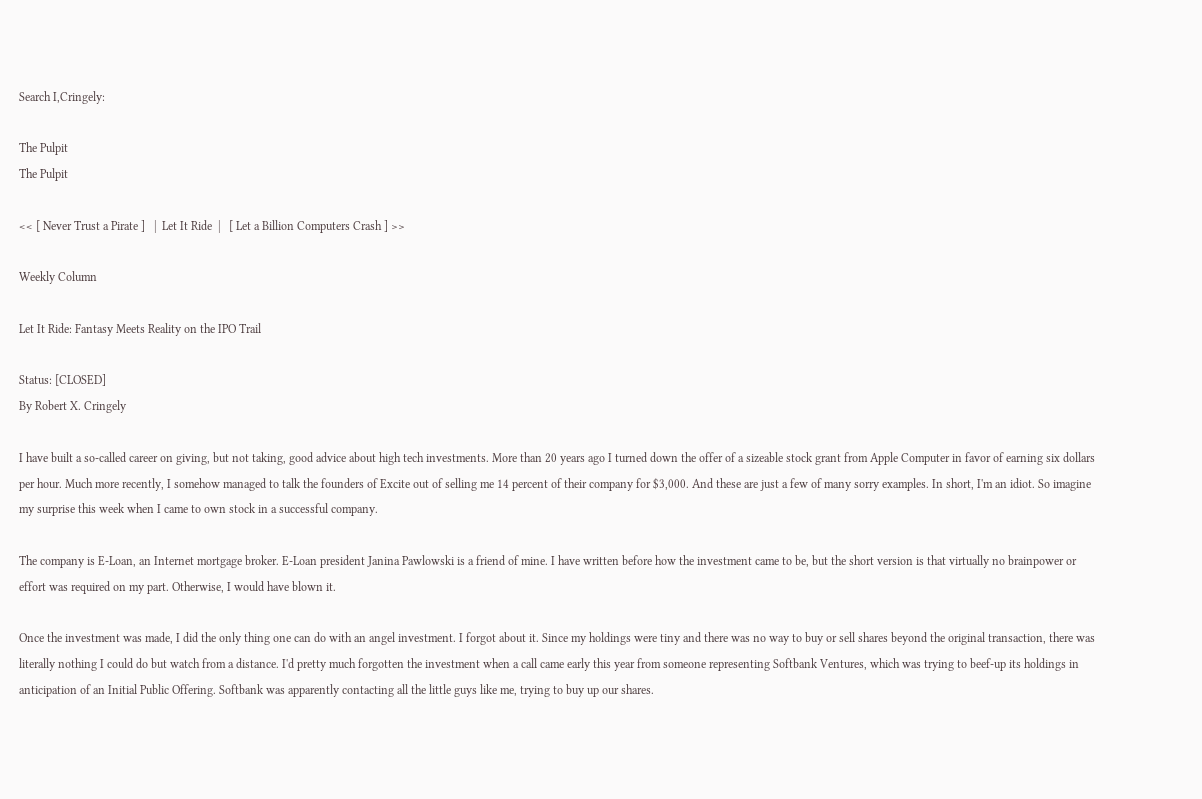Search I,Cringely:

The Pulpit
The Pulpit

<< [ Never Trust a Pirate ]   |  Let It Ride  |   [ Let a Billion Computers Crash ] >>

Weekly Column

Let It Ride: Fantasy Meets Reality on the IPO Trail

Status: [CLOSED]
By Robert X. Cringely

I have built a so-called career on giving, but not taking, good advice about high tech investments. More than 20 years ago I turned down the offer of a sizeable stock grant from Apple Computer in favor of earning six dollars per hour. Much more recently, I somehow managed to talk the founders of Excite out of selling me 14 percent of their company for $3,000. And these are just a few of many sorry examples. In short, I'm an idiot. So imagine my surprise this week when I came to own stock in a successful company.

The company is E-Loan, an Internet mortgage broker. E-Loan president Janina Pawlowski is a friend of mine. I have written before how the investment came to be, but the short version is that virtually no brainpower or effort was required on my part. Otherwise, I would have blown it.

Once the investment was made, I did the only thing one can do with an angel investment. I forgot about it. Since my holdings were tiny and there was no way to buy or sell shares beyond the original transaction, there was literally nothing I could do but watch from a distance. I'd pretty much forgotten the investment when a call came early this year from someone representing Softbank Ventures, which was trying to beef-up its holdings in anticipation of an Initial Public Offering. Softbank was apparently contacting all the little guys like me, trying to buy up our shares.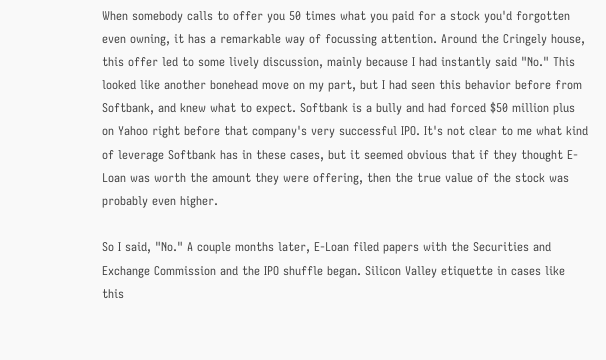When somebody calls to offer you 50 times what you paid for a stock you'd forgotten even owning, it has a remarkable way of focussing attention. Around the Cringely house, this offer led to some lively discussion, mainly because I had instantly said "No." This looked like another bonehead move on my part, but I had seen this behavior before from Softbank, and knew what to expect. Softbank is a bully and had forced $50 million plus on Yahoo right before that company's very successful IPO. It's not clear to me what kind of leverage Softbank has in these cases, but it seemed obvious that if they thought E-Loan was worth the amount they were offering, then the true value of the stock was probably even higher.

So I said, "No." A couple months later, E-Loan filed papers with the Securities and Exchange Commission and the IPO shuffle began. Silicon Valley etiquette in cases like this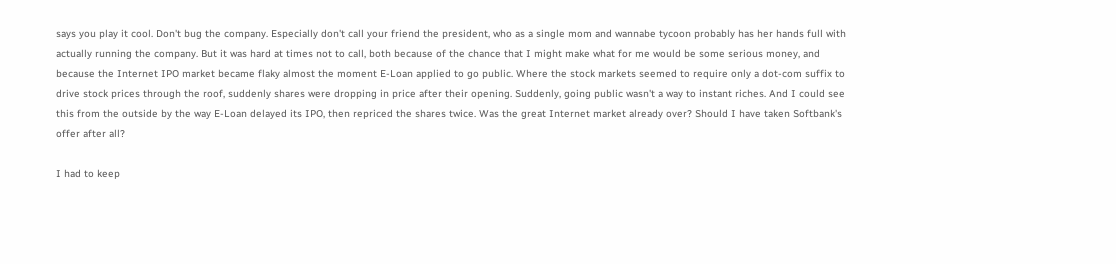says you play it cool. Don't bug the company. Especially don't call your friend the president, who as a single mom and wannabe tycoon probably has her hands full with actually running the company. But it was hard at times not to call, both because of the chance that I might make what for me would be some serious money, and because the Internet IPO market became flaky almost the moment E-Loan applied to go public. Where the stock markets seemed to require only a dot-com suffix to drive stock prices through the roof, suddenly shares were dropping in price after their opening. Suddenly, going public wasn't a way to instant riches. And I could see this from the outside by the way E-Loan delayed its IPO, then repriced the shares twice. Was the great Internet market already over? Should I have taken Softbank's offer after all?

I had to keep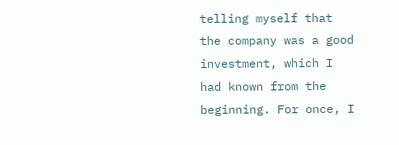telling myself that the company was a good investment, which I had known from the beginning. For once, I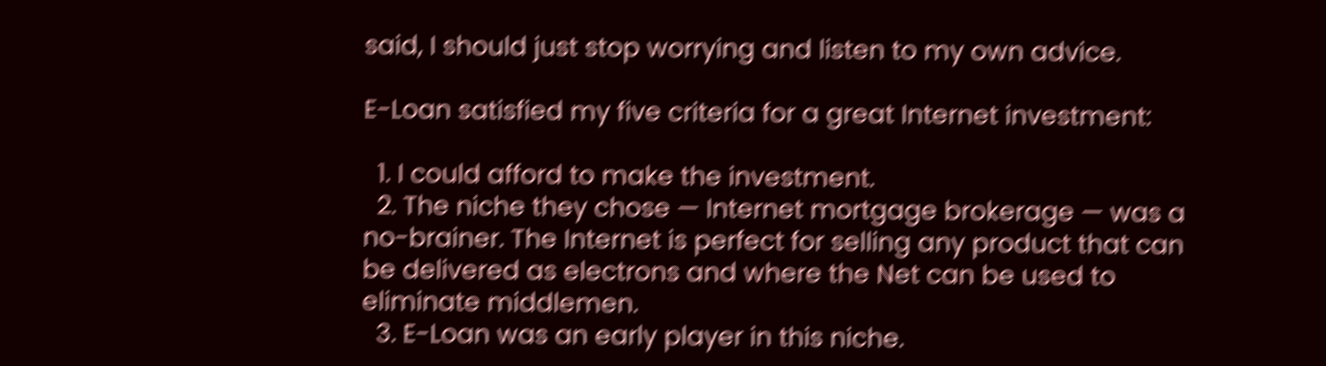said, I should just stop worrying and listen to my own advice.

E-Loan satisfied my five criteria for a great Internet investment:

  1. I could afford to make the investment.
  2. The niche they chose — Internet mortgage brokerage — was a no-brainer. The Internet is perfect for selling any product that can be delivered as electrons and where the Net can be used to eliminate middlemen.
  3. E-Loan was an early player in this niche.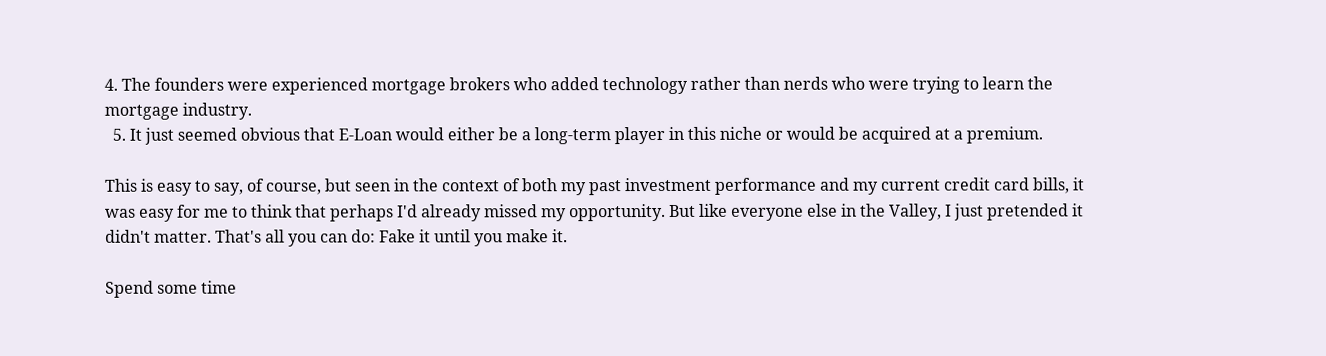4. The founders were experienced mortgage brokers who added technology rather than nerds who were trying to learn the mortgage industry.
  5. It just seemed obvious that E-Loan would either be a long-term player in this niche or would be acquired at a premium.

This is easy to say, of course, but seen in the context of both my past investment performance and my current credit card bills, it was easy for me to think that perhaps I'd already missed my opportunity. But like everyone else in the Valley, I just pretended it didn't matter. That's all you can do: Fake it until you make it.

Spend some time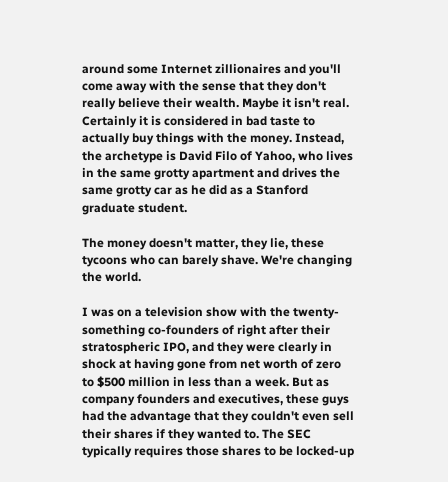around some Internet zillionaires and you'll come away with the sense that they don't really believe their wealth. Maybe it isn't real. Certainly it is considered in bad taste to actually buy things with the money. Instead, the archetype is David Filo of Yahoo, who lives in the same grotty apartment and drives the same grotty car as he did as a Stanford graduate student.

The money doesn't matter, they lie, these tycoons who can barely shave. We're changing the world.

I was on a television show with the twenty-something co-founders of right after their stratospheric IPO, and they were clearly in shock at having gone from net worth of zero to $500 million in less than a week. But as company founders and executives, these guys had the advantage that they couldn't even sell their shares if they wanted to. The SEC typically requires those shares to be locked-up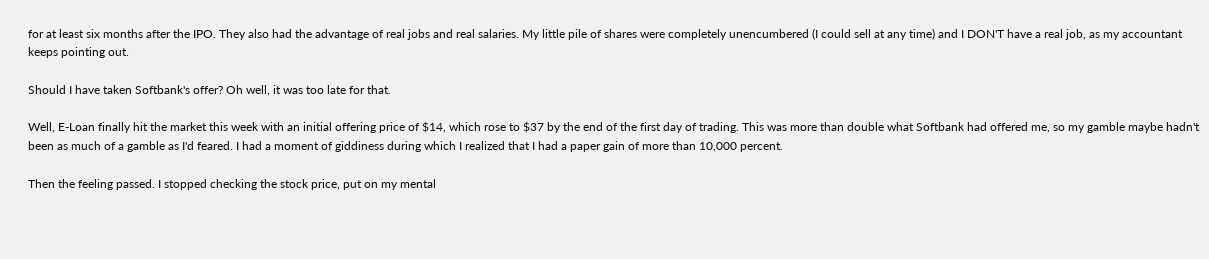for at least six months after the IPO. They also had the advantage of real jobs and real salaries. My little pile of shares were completely unencumbered (I could sell at any time) and I DON'T have a real job, as my accountant keeps pointing out.

Should I have taken Softbank's offer? Oh well, it was too late for that.

Well, E-Loan finally hit the market this week with an initial offering price of $14, which rose to $37 by the end of the first day of trading. This was more than double what Softbank had offered me, so my gamble maybe hadn't been as much of a gamble as I'd feared. I had a moment of giddiness during which I realized that I had a paper gain of more than 10,000 percent.

Then the feeling passed. I stopped checking the stock price, put on my mental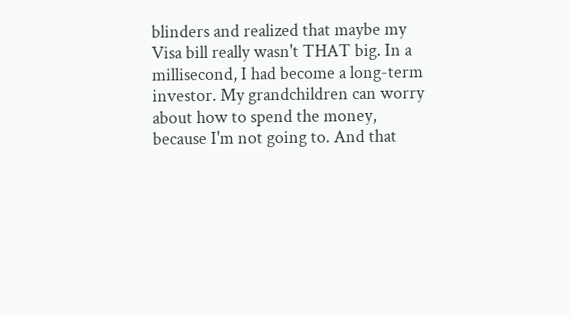blinders and realized that maybe my Visa bill really wasn't THAT big. In a millisecond, I had become a long-term investor. My grandchildren can worry about how to spend the money, because I'm not going to. And that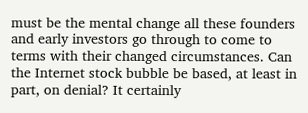must be the mental change all these founders and early investors go through to come to terms with their changed circumstances. Can the Internet stock bubble be based, at least in part, on denial? It certainly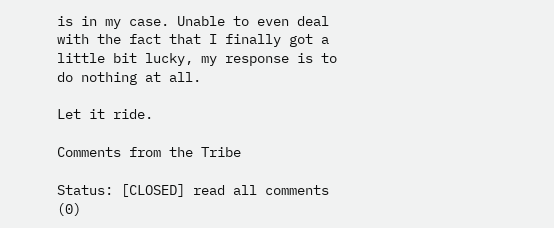is in my case. Unable to even deal with the fact that I finally got a little bit lucky, my response is to do nothing at all.

Let it ride.

Comments from the Tribe

Status: [CLOSED] read all comments (0)